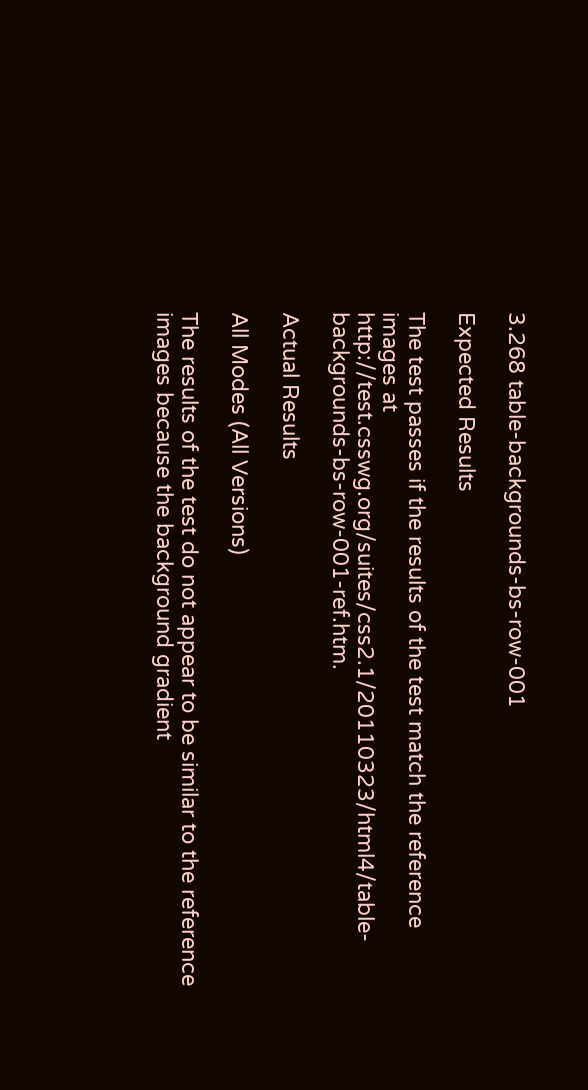3.268 table-backgrounds-bs-row-001

Expected Results

The test passes if the results of the test match the reference images at http://test.csswg.org/suites/css2.1/20110323/html4/table-backgrounds-bs-row-001-ref.htm.

Actual Results

All Modes (All Versions)

The results of the test do not appear to be similar to the reference images because the background gradient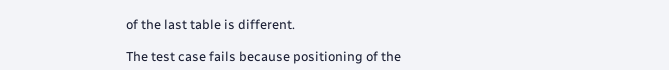of the last table is different.

The test case fails because positioning of the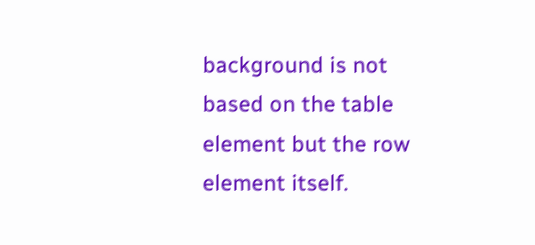background is not based on the table element but the row element itself.